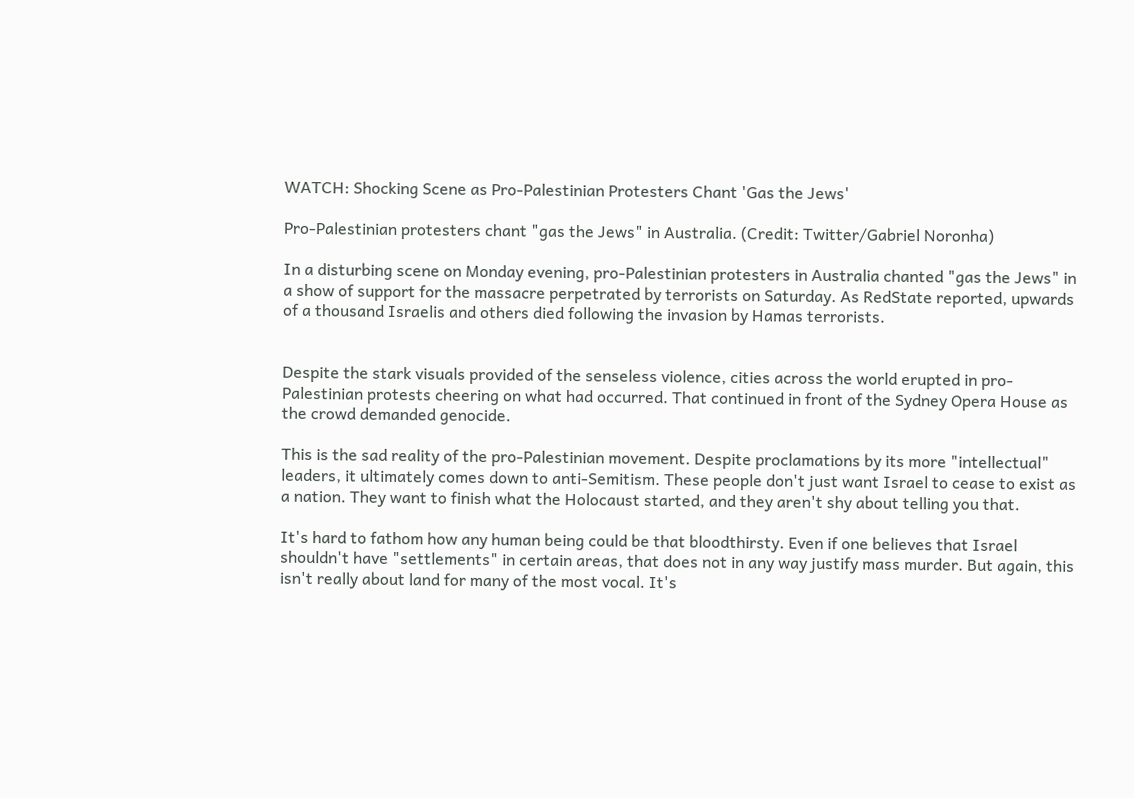WATCH: Shocking Scene as Pro-Palestinian Protesters Chant 'Gas the Jews'

Pro-Palestinian protesters chant "gas the Jews" in Australia. (Credit: Twitter/Gabriel Noronha)

In a disturbing scene on Monday evening, pro-Palestinian protesters in Australia chanted "gas the Jews" in a show of support for the massacre perpetrated by terrorists on Saturday. As RedState reported, upwards of a thousand Israelis and others died following the invasion by Hamas terrorists.


Despite the stark visuals provided of the senseless violence, cities across the world erupted in pro-Palestinian protests cheering on what had occurred. That continued in front of the Sydney Opera House as the crowd demanded genocide.

This is the sad reality of the pro-Palestinian movement. Despite proclamations by its more "intellectual" leaders, it ultimately comes down to anti-Semitism. These people don't just want Israel to cease to exist as a nation. They want to finish what the Holocaust started, and they aren't shy about telling you that.

It's hard to fathom how any human being could be that bloodthirsty. Even if one believes that Israel shouldn't have "settlements" in certain areas, that does not in any way justify mass murder. But again, this isn't really about land for many of the most vocal. It's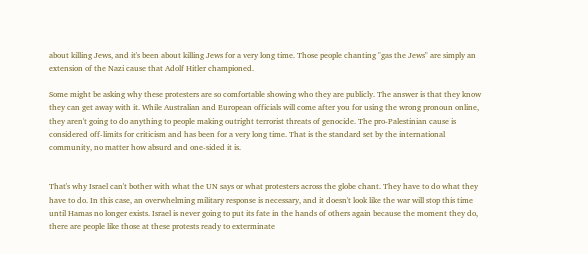about killing Jews, and it's been about killing Jews for a very long time. Those people chanting "gas the Jews" are simply an extension of the Nazi cause that Adolf Hitler championed.

Some might be asking why these protesters are so comfortable showing who they are publicly. The answer is that they know they can get away with it. While Australian and European officials will come after you for using the wrong pronoun online, they aren't going to do anything to people making outright terrorist threats of genocide. The pro-Palestinian cause is considered off-limits for criticism and has been for a very long time. That is the standard set by the international community, no matter how absurd and one-sided it is.


That's why Israel can't bother with what the UN says or what protesters across the globe chant. They have to do what they have to do. In this case, an overwhelming military response is necessary, and it doesn't look like the war will stop this time until Hamas no longer exists. Israel is never going to put its fate in the hands of others again because the moment they do, there are people like those at these protests ready to exterminate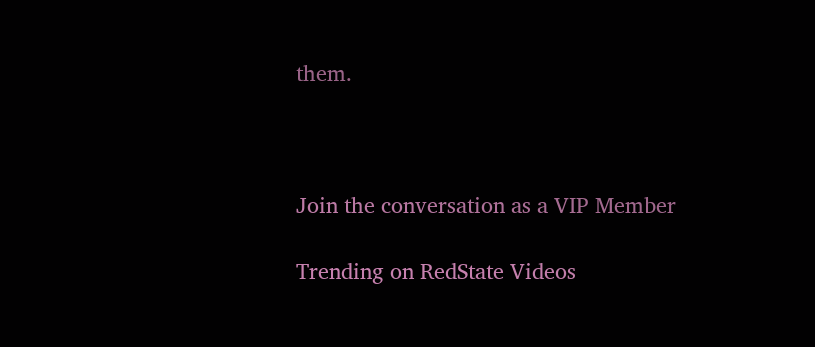them.



Join the conversation as a VIP Member

Trending on RedState Videos